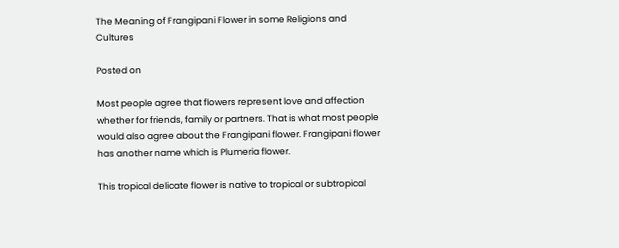The Meaning of Frangipani Flower in some Religions and Cultures

Posted on

Most people agree that flowers represent love and affection whether for friends, family or partners. That is what most people would also agree about the Frangipani flower. Frangipani flower has another name which is Plumeria flower.

This tropical delicate flower is native to tropical or subtropical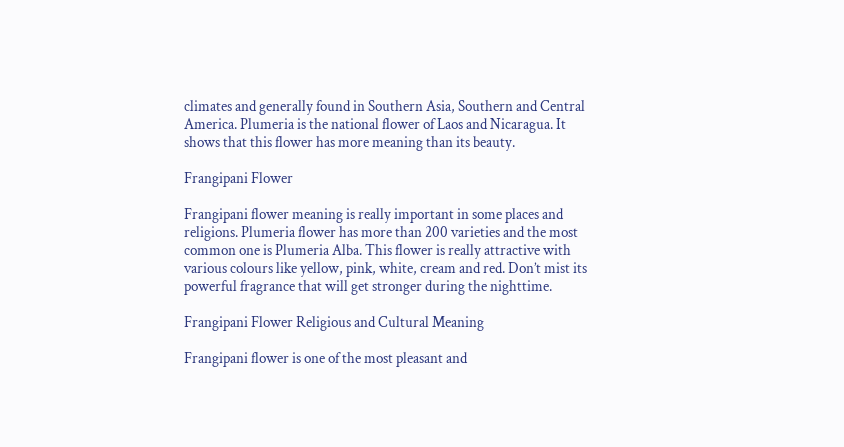climates and generally found in Southern Asia, Southern and Central America. Plumeria is the national flower of Laos and Nicaragua. It shows that this flower has more meaning than its beauty.

Frangipani Flower

Frangipani flower meaning is really important in some places and religions. Plumeria flower has more than 200 varieties and the most common one is Plumeria Alba. This flower is really attractive with various colours like yellow, pink, white, cream and red. Don’t mist its powerful fragrance that will get stronger during the nighttime.

Frangipani Flower Religious and Cultural Meaning

Frangipani flower is one of the most pleasant and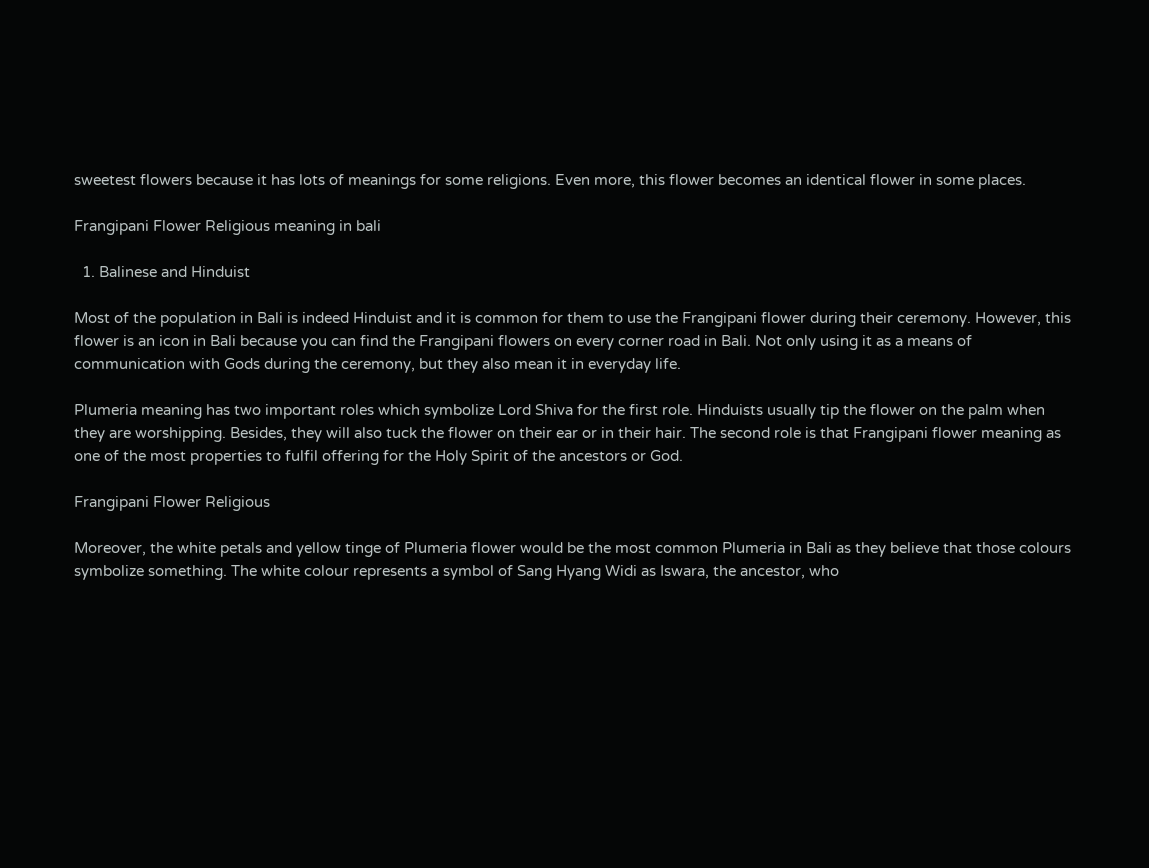sweetest flowers because it has lots of meanings for some religions. Even more, this flower becomes an identical flower in some places.

Frangipani Flower Religious meaning in bali

  1. Balinese and Hinduist

Most of the population in Bali is indeed Hinduist and it is common for them to use the Frangipani flower during their ceremony. However, this flower is an icon in Bali because you can find the Frangipani flowers on every corner road in Bali. Not only using it as a means of communication with Gods during the ceremony, but they also mean it in everyday life.

Plumeria meaning has two important roles which symbolize Lord Shiva for the first role. Hinduists usually tip the flower on the palm when they are worshipping. Besides, they will also tuck the flower on their ear or in their hair. The second role is that Frangipani flower meaning as one of the most properties to fulfil offering for the Holy Spirit of the ancestors or God.

Frangipani Flower Religious

Moreover, the white petals and yellow tinge of Plumeria flower would be the most common Plumeria in Bali as they believe that those colours symbolize something. The white colour represents a symbol of Sang Hyang Widi as Iswara, the ancestor, who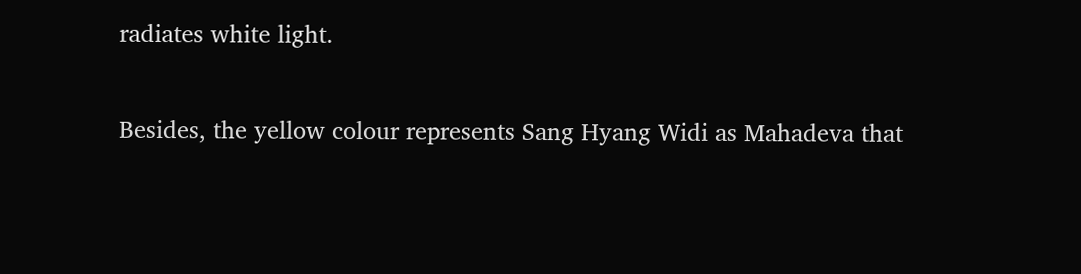radiates white light.

Besides, the yellow colour represents Sang Hyang Widi as Mahadeva that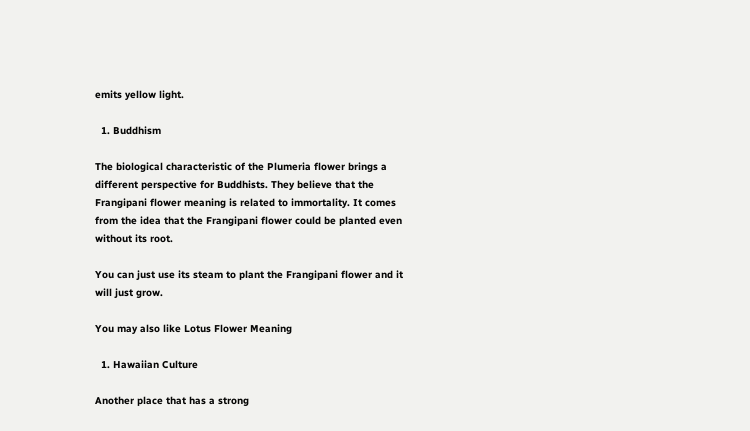emits yellow light.

  1. Buddhism

The biological characteristic of the Plumeria flower brings a different perspective for Buddhists. They believe that the Frangipani flower meaning is related to immortality. It comes from the idea that the Frangipani flower could be planted even without its root.

You can just use its steam to plant the Frangipani flower and it will just grow.

You may also like Lotus Flower Meaning

  1. Hawaiian Culture

Another place that has a strong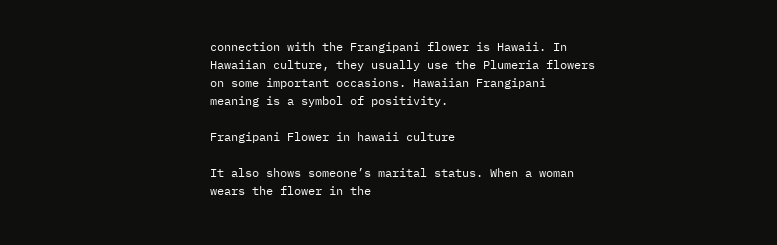connection with the Frangipani flower is Hawaii. In Hawaiian culture, they usually use the Plumeria flowers on some important occasions. Hawaiian Frangipani meaning is a symbol of positivity.

Frangipani Flower in hawaii culture

It also shows someone’s marital status. When a woman wears the flower in the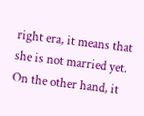right era, it means that she is not married yet. On the other hand, it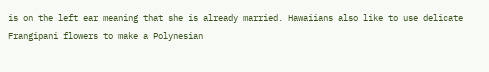is on the left ear meaning that she is already married. Hawaiians also like to use delicate Frangipani flowers to make a Polynesian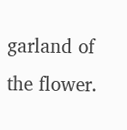garland of the flower.